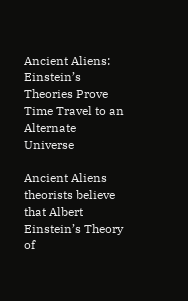Ancient Aliens: Einstein’s Theories Prove Time Travel to an Alternate Universe

Ancient Aliens theorists believe that Albert Einstein’s Theory of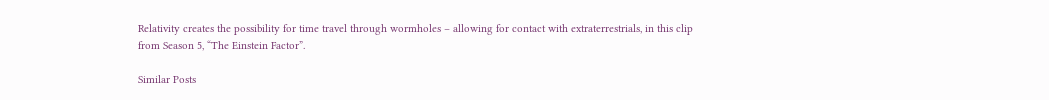Relativity creates the possibility for time travel through wormholes – allowing for contact with extraterrestrials, in this clip from Season 5, “The Einstein Factor”.

Similar Posts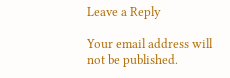Leave a Reply

Your email address will not be published.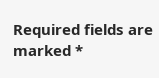Required fields are marked *